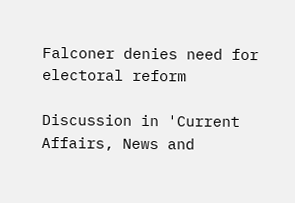Falconer denies need for electoral reform

Discussion in 'Current Affairs, News and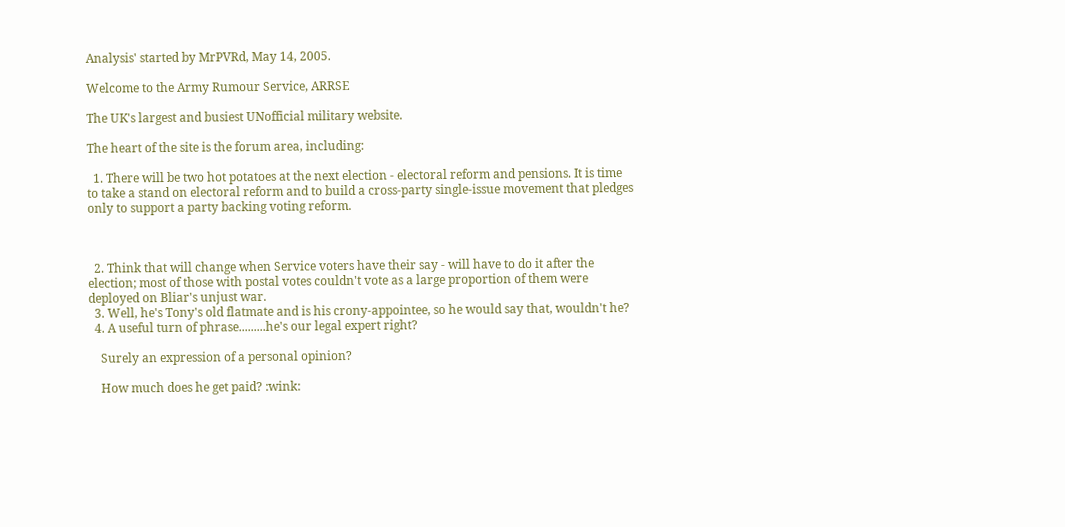Analysis' started by MrPVRd, May 14, 2005.

Welcome to the Army Rumour Service, ARRSE

The UK's largest and busiest UNofficial military website.

The heart of the site is the forum area, including:

  1. There will be two hot potatoes at the next election - electoral reform and pensions. It is time to take a stand on electoral reform and to build a cross-party single-issue movement that pledges only to support a party backing voting reform.



  2. Think that will change when Service voters have their say - will have to do it after the election; most of those with postal votes couldn't vote as a large proportion of them were deployed on Bliar's unjust war.
  3. Well, he's Tony's old flatmate and is his crony-appointee, so he would say that, wouldn't he?
  4. A useful turn of phrase.........he's our legal expert right?

    Surely an expression of a personal opinion?

    How much does he get paid? :wink: